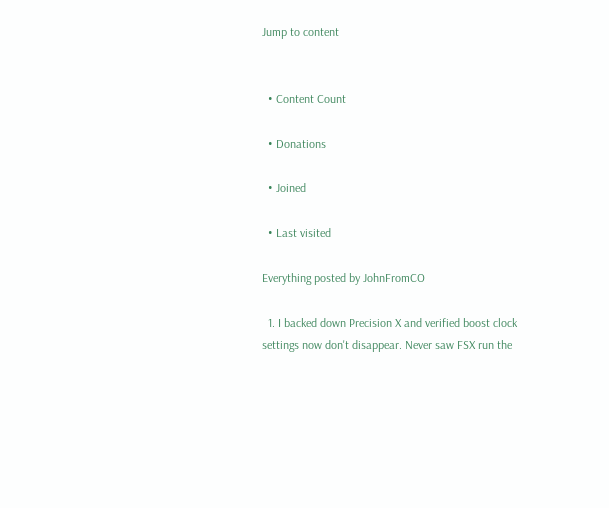Jump to content


  • Content Count

  • Donations

  • Joined

  • Last visited

Everything posted by JohnFromCO

  1. I backed down Precision X and verified boost clock settings now don't disappear. Never saw FSX run the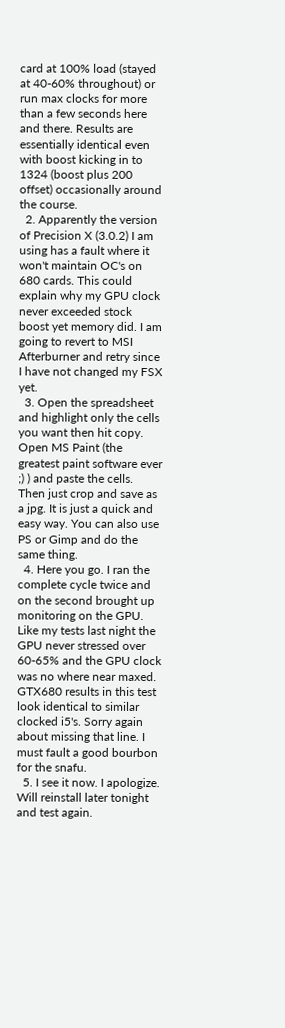card at 100% load (stayed at 40-60% throughout) or run max clocks for more than a few seconds here and there. Results are essentially identical even with boost kicking in to 1324 (boost plus 200 offset) occasionally around the course.
  2. Apparently the version of Precision X (3.0.2) I am using has a fault where it won't maintain OC's on 680 cards. This could explain why my GPU clock never exceeded stock boost yet memory did. I am going to revert to MSI Afterburner and retry since I have not changed my FSX yet.
  3. Open the spreadsheet and highlight only the cells you want then hit copy. Open MS Paint (the greatest paint software ever ;) ) and paste the cells. Then just crop and save as a jpg. It is just a quick and easy way. You can also use PS or Gimp and do the same thing.
  4. Here you go. I ran the complete cycle twice and on the second brought up monitoring on the GPU. Like my tests last night the GPU never stressed over 60-65% and the GPU clock was no where near maxed. GTX680 results in this test look identical to similar clocked i5's. Sorry again about missing that line. I must fault a good bourbon for the snafu.
  5. I see it now. I apologize. Will reinstall later tonight and test again.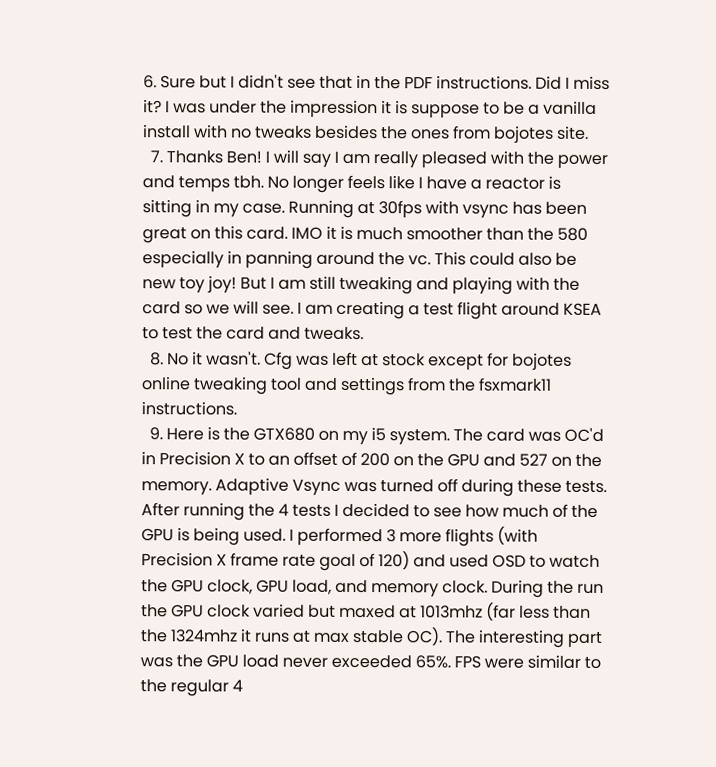6. Sure but I didn't see that in the PDF instructions. Did I miss it? I was under the impression it is suppose to be a vanilla install with no tweaks besides the ones from bojotes site.
  7. Thanks Ben! I will say I am really pleased with the power and temps tbh. No longer feels like I have a reactor is sitting in my case. Running at 30fps with vsync has been great on this card. IMO it is much smoother than the 580 especially in panning around the vc. This could also be new toy joy! But I am still tweaking and playing with the card so we will see. I am creating a test flight around KSEA to test the card and tweaks.
  8. No it wasn't. Cfg was left at stock except for bojotes online tweaking tool and settings from the fsxmark11 instructions.
  9. Here is the GTX680 on my i5 system. The card was OC'd in Precision X to an offset of 200 on the GPU and 527 on the memory. Adaptive Vsync was turned off during these tests. After running the 4 tests I decided to see how much of the GPU is being used. I performed 3 more flights (with Precision X frame rate goal of 120) and used OSD to watch the GPU clock, GPU load, and memory clock. During the run the GPU clock varied but maxed at 1013mhz (far less than the 1324mhz it runs at max stable OC). The interesting part was the GPU load never exceeded 65%. FPS were similar to the regular 4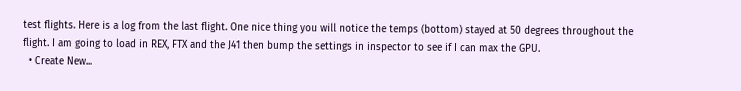test flights. Here is a log from the last flight. One nice thing you will notice the temps (bottom) stayed at 50 degrees throughout the flight. I am going to load in REX, FTX and the J41 then bump the settings in inspector to see if I can max the GPU.
  • Create New...